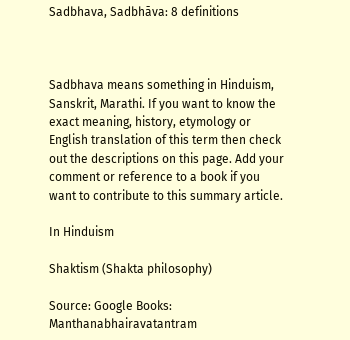Sadbhava, Sadbhāva: 8 definitions



Sadbhava means something in Hinduism, Sanskrit, Marathi. If you want to know the exact meaning, history, etymology or English translation of this term then check out the descriptions on this page. Add your comment or reference to a book if you want to contribute to this summary article.

In Hinduism

Shaktism (Shakta philosophy)

Source: Google Books: Manthanabhairavatantram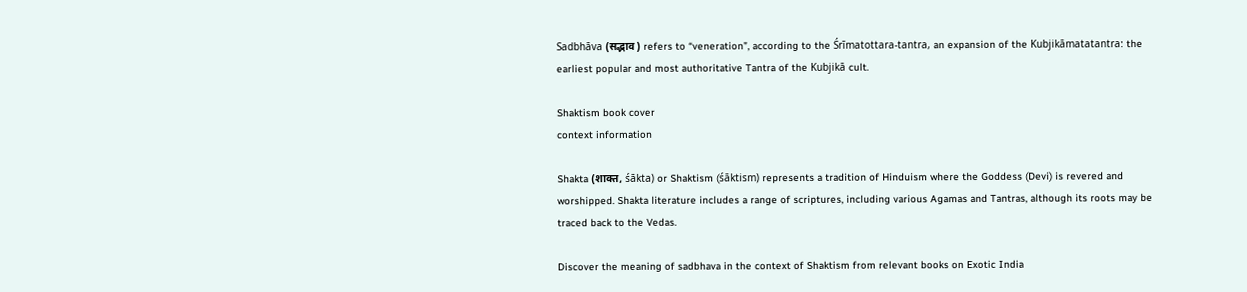Sadbhāva (सद्भाव) refers to “veneration”, according to the Śrīmatottara-tantra, an expansion of the Kubjikāmatatantra: the earliest popular and most authoritative Tantra of the Kubjikā cult.

Shaktism book cover
context information

Shakta (शाक्त, śākta) or Shaktism (śāktism) represents a tradition of Hinduism where the Goddess (Devi) is revered and worshipped. Shakta literature includes a range of scriptures, including various Agamas and Tantras, although its roots may be traced back to the Vedas.

Discover the meaning of sadbhava in the context of Shaktism from relevant books on Exotic India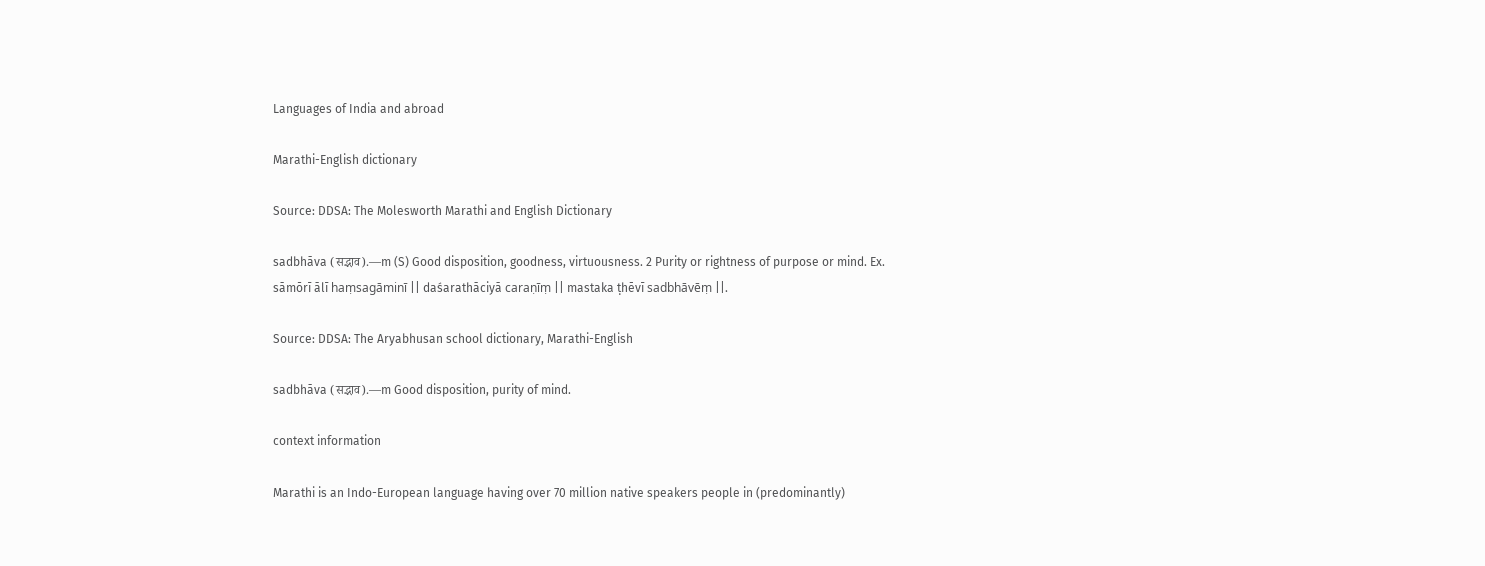Languages of India and abroad

Marathi-English dictionary

Source: DDSA: The Molesworth Marathi and English Dictionary

sadbhāva (सद्भाव).—m (S) Good disposition, goodness, virtuousness. 2 Purity or rightness of purpose or mind. Ex. sāmōrī ālī haṃsagāminī || daśarathāciyā caraṇīṃ || mastaka ṭhēvī sadbhāvēṃ ||.

Source: DDSA: The Aryabhusan school dictionary, Marathi-English

sadbhāva (सद्भाव).—m Good disposition, purity of mind.

context information

Marathi is an Indo-European language having over 70 million native speakers people in (predominantly)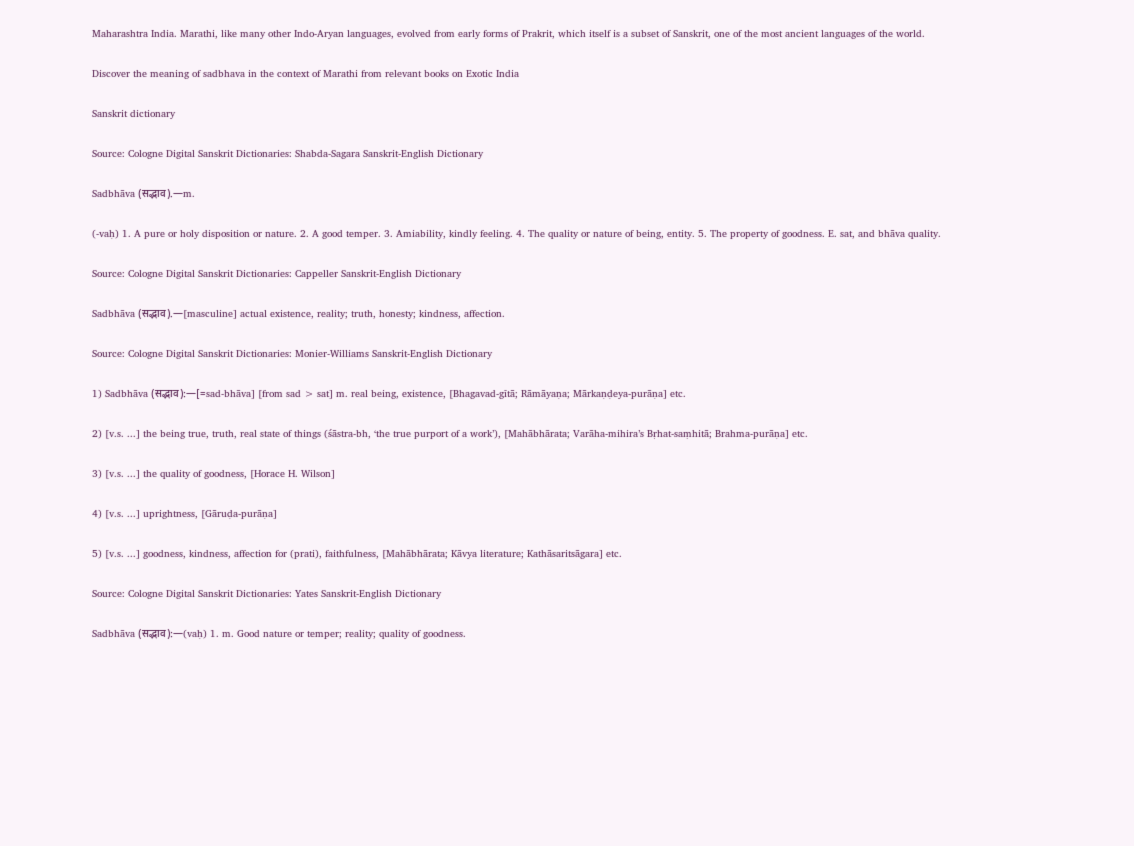Maharashtra India. Marathi, like many other Indo-Aryan languages, evolved from early forms of Prakrit, which itself is a subset of Sanskrit, one of the most ancient languages of the world.

Discover the meaning of sadbhava in the context of Marathi from relevant books on Exotic India

Sanskrit dictionary

Source: Cologne Digital Sanskrit Dictionaries: Shabda-Sagara Sanskrit-English Dictionary

Sadbhāva (सद्भाव).—m.

(-vaḥ) 1. A pure or holy disposition or nature. 2. A good temper. 3. Amiability, kindly feeling. 4. The quality or nature of being, entity. 5. The property of goodness. E. sat, and bhāva quality.

Source: Cologne Digital Sanskrit Dictionaries: Cappeller Sanskrit-English Dictionary

Sadbhāva (सद्भाव).—[masculine] actual existence, reality; truth, honesty; kindness, affection.

Source: Cologne Digital Sanskrit Dictionaries: Monier-Williams Sanskrit-English Dictionary

1) Sadbhāva (सद्भाव):—[=sad-bhāva] [from sad > sat] m. real being, existence, [Bhagavad-gītā; Rāmāyaṇa; Mārkaṇḍeya-purāṇa] etc.

2) [v.s. ...] the being true, truth, real state of things (śāstra-bh, ‘the true purport of a work’), [Mahābhārata; Varāha-mihira’s Bṛhat-saṃhitā; Brahma-purāṇa] etc.

3) [v.s. ...] the quality of goodness, [Horace H. Wilson]

4) [v.s. ...] uprightness, [Gāruḍa-purāṇa]

5) [v.s. ...] goodness, kindness, affection for (prati), faithfulness, [Mahābhārata; Kāvya literature; Kathāsaritsāgara] etc.

Source: Cologne Digital Sanskrit Dictionaries: Yates Sanskrit-English Dictionary

Sadbhāva (सद्भाव):—(vaḥ) 1. m. Good nature or temper; reality; quality of goodness.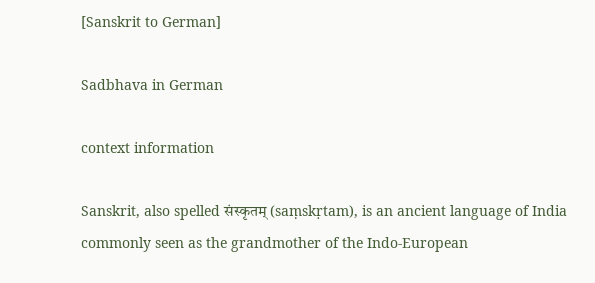[Sanskrit to German]

Sadbhava in German

context information

Sanskrit, also spelled संस्कृतम् (saṃskṛtam), is an ancient language of India commonly seen as the grandmother of the Indo-European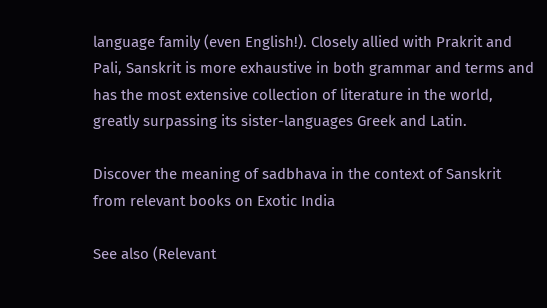language family (even English!). Closely allied with Prakrit and Pali, Sanskrit is more exhaustive in both grammar and terms and has the most extensive collection of literature in the world, greatly surpassing its sister-languages Greek and Latin.

Discover the meaning of sadbhava in the context of Sanskrit from relevant books on Exotic India

See also (Relevant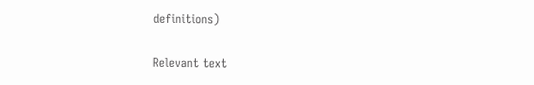definitions)

Relevant text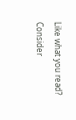Like what you read? Consider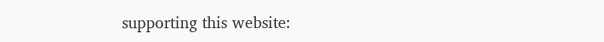supporting this website: